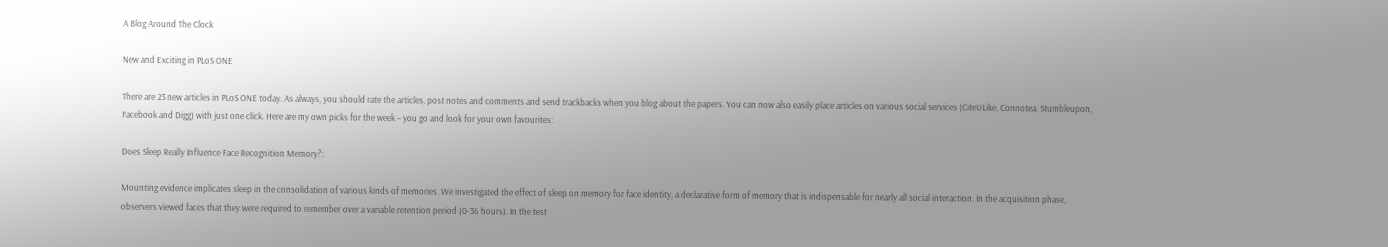A Blog Around The Clock

New and Exciting in PLoS ONE

There are 23 new articles in PLoS ONE today. As always, you should rate the articles, post notes and comments and send trackbacks when you blog about the papers. You can now also easily place articles on various social services (CiteULike, Connotea, Stumbleupon, Facebook and Digg) with just one click. Here are my own picks for the week – you go and look for your own favourites:

Does Sleep Really Influence Face Recognition Memory?:

Mounting evidence implicates sleep in the consolidation of various kinds of memories. We investigated the effect of sleep on memory for face identity, a declarative form of memory that is indispensable for nearly all social interaction. In the acquisition phase, observers viewed faces that they were required to remember over a variable retention period (0-36 hours). In the test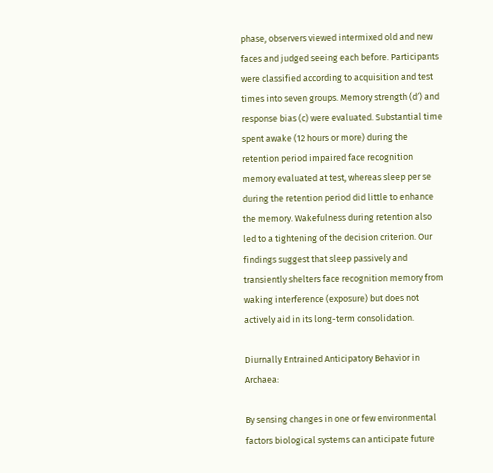phase, observers viewed intermixed old and new faces and judged seeing each before. Participants were classified according to acquisition and test times into seven groups. Memory strength (d′) and response bias (c) were evaluated. Substantial time spent awake (12 hours or more) during the retention period impaired face recognition memory evaluated at test, whereas sleep per se during the retention period did little to enhance the memory. Wakefulness during retention also led to a tightening of the decision criterion. Our findings suggest that sleep passively and transiently shelters face recognition memory from waking interference (exposure) but does not actively aid in its long-term consolidation.

Diurnally Entrained Anticipatory Behavior in Archaea:

By sensing changes in one or few environmental factors biological systems can anticipate future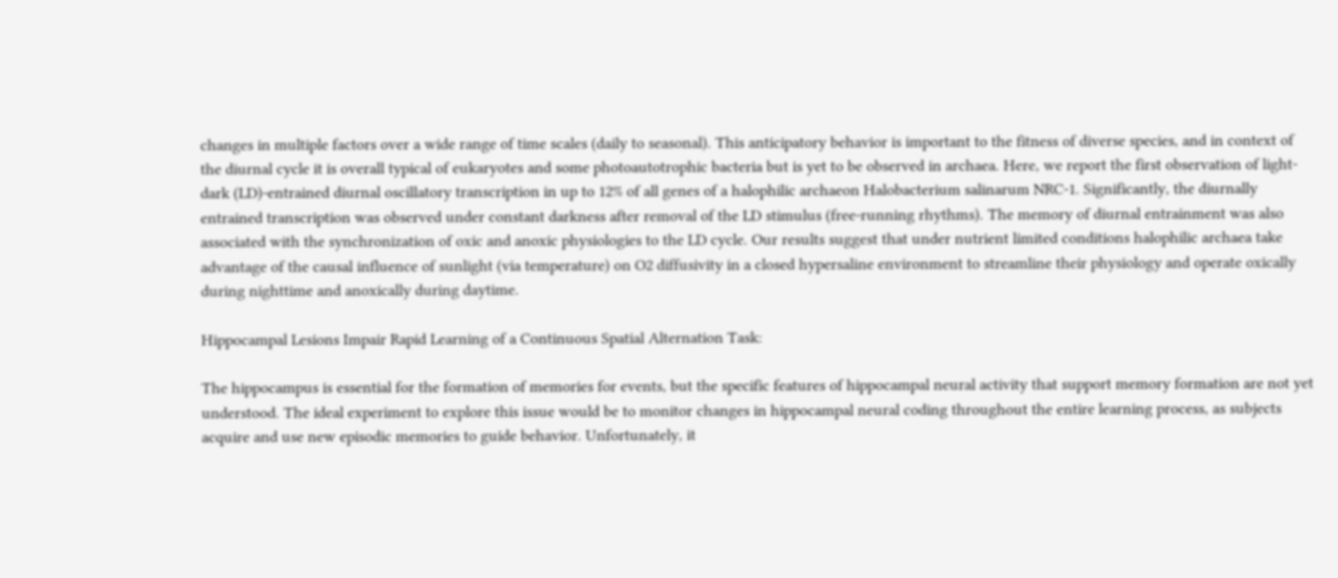changes in multiple factors over a wide range of time scales (daily to seasonal). This anticipatory behavior is important to the fitness of diverse species, and in context of the diurnal cycle it is overall typical of eukaryotes and some photoautotrophic bacteria but is yet to be observed in archaea. Here, we report the first observation of light-dark (LD)-entrained diurnal oscillatory transcription in up to 12% of all genes of a halophilic archaeon Halobacterium salinarum NRC-1. Significantly, the diurnally entrained transcription was observed under constant darkness after removal of the LD stimulus (free-running rhythms). The memory of diurnal entrainment was also associated with the synchronization of oxic and anoxic physiologies to the LD cycle. Our results suggest that under nutrient limited conditions halophilic archaea take advantage of the causal influence of sunlight (via temperature) on O2 diffusivity in a closed hypersaline environment to streamline their physiology and operate oxically during nighttime and anoxically during daytime.

Hippocampal Lesions Impair Rapid Learning of a Continuous Spatial Alternation Task:

The hippocampus is essential for the formation of memories for events, but the specific features of hippocampal neural activity that support memory formation are not yet understood. The ideal experiment to explore this issue would be to monitor changes in hippocampal neural coding throughout the entire learning process, as subjects acquire and use new episodic memories to guide behavior. Unfortunately, it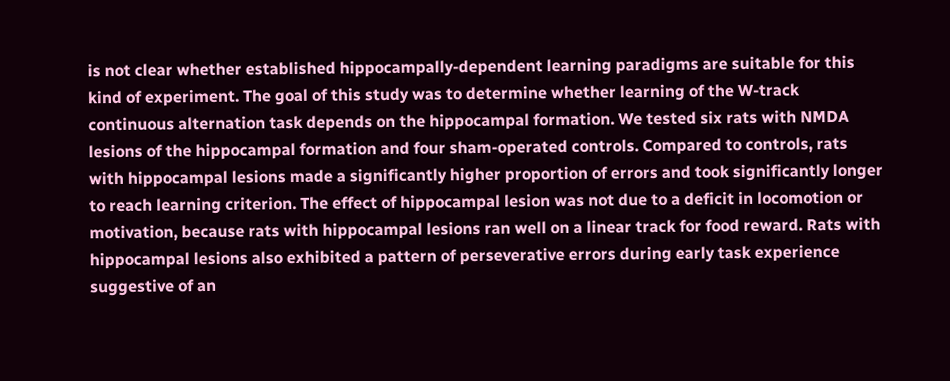is not clear whether established hippocampally-dependent learning paradigms are suitable for this kind of experiment. The goal of this study was to determine whether learning of the W-track continuous alternation task depends on the hippocampal formation. We tested six rats with NMDA lesions of the hippocampal formation and four sham-operated controls. Compared to controls, rats with hippocampal lesions made a significantly higher proportion of errors and took significantly longer to reach learning criterion. The effect of hippocampal lesion was not due to a deficit in locomotion or motivation, because rats with hippocampal lesions ran well on a linear track for food reward. Rats with hippocampal lesions also exhibited a pattern of perseverative errors during early task experience suggestive of an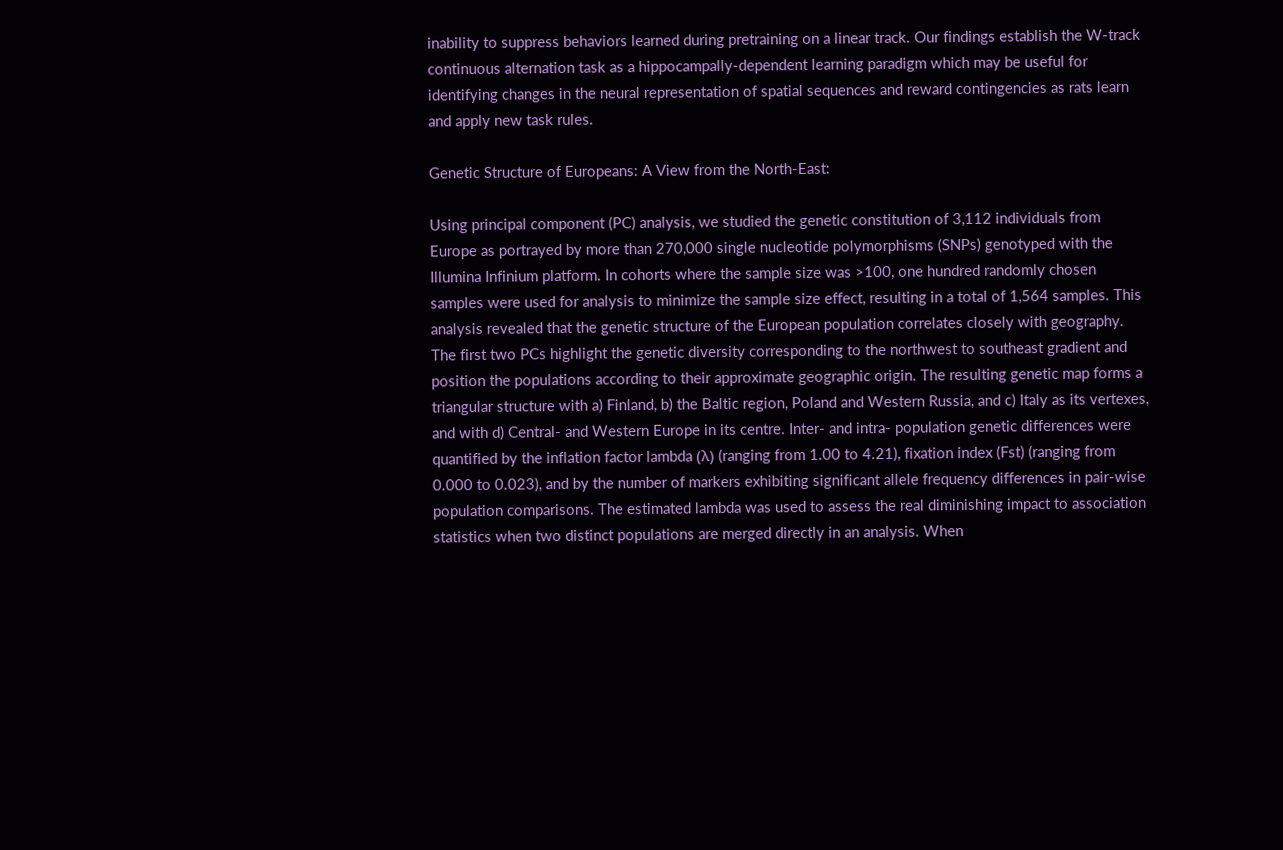inability to suppress behaviors learned during pretraining on a linear track. Our findings establish the W-track continuous alternation task as a hippocampally-dependent learning paradigm which may be useful for identifying changes in the neural representation of spatial sequences and reward contingencies as rats learn and apply new task rules.

Genetic Structure of Europeans: A View from the North-East:

Using principal component (PC) analysis, we studied the genetic constitution of 3,112 individuals from Europe as portrayed by more than 270,000 single nucleotide polymorphisms (SNPs) genotyped with the Illumina Infinium platform. In cohorts where the sample size was >100, one hundred randomly chosen samples were used for analysis to minimize the sample size effect, resulting in a total of 1,564 samples. This analysis revealed that the genetic structure of the European population correlates closely with geography. The first two PCs highlight the genetic diversity corresponding to the northwest to southeast gradient and position the populations according to their approximate geographic origin. The resulting genetic map forms a triangular structure with a) Finland, b) the Baltic region, Poland and Western Russia, and c) Italy as its vertexes, and with d) Central- and Western Europe in its centre. Inter- and intra- population genetic differences were quantified by the inflation factor lambda (λ) (ranging from 1.00 to 4.21), fixation index (Fst) (ranging from 0.000 to 0.023), and by the number of markers exhibiting significant allele frequency differences in pair-wise population comparisons. The estimated lambda was used to assess the real diminishing impact to association statistics when two distinct populations are merged directly in an analysis. When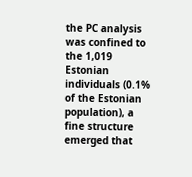the PC analysis was confined to the 1,019 Estonian individuals (0.1% of the Estonian population), a fine structure emerged that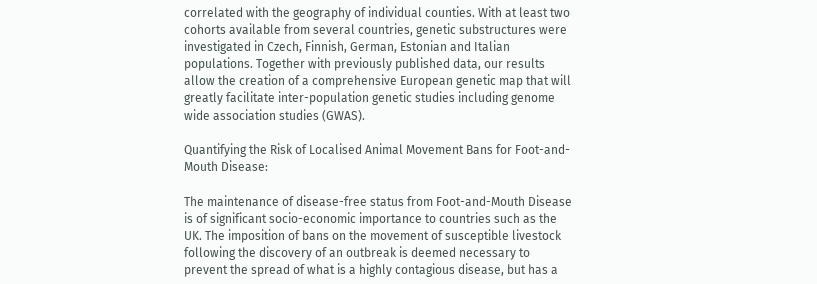correlated with the geography of individual counties. With at least two cohorts available from several countries, genetic substructures were investigated in Czech, Finnish, German, Estonian and Italian populations. Together with previously published data, our results allow the creation of a comprehensive European genetic map that will greatly facilitate inter-population genetic studies including genome wide association studies (GWAS).

Quantifying the Risk of Localised Animal Movement Bans for Foot-and-Mouth Disease:

The maintenance of disease-free status from Foot-and-Mouth Disease is of significant socio-economic importance to countries such as the UK. The imposition of bans on the movement of susceptible livestock following the discovery of an outbreak is deemed necessary to prevent the spread of what is a highly contagious disease, but has a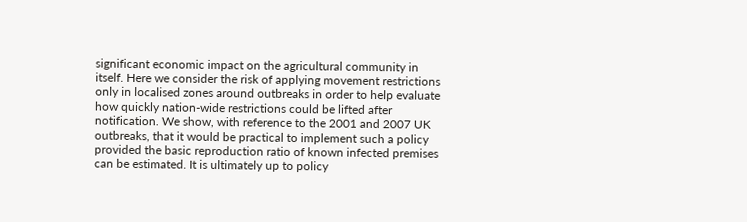significant economic impact on the agricultural community in itself. Here we consider the risk of applying movement restrictions only in localised zones around outbreaks in order to help evaluate how quickly nation-wide restrictions could be lifted after notification. We show, with reference to the 2001 and 2007 UK outbreaks, that it would be practical to implement such a policy provided the basic reproduction ratio of known infected premises can be estimated. It is ultimately up to policy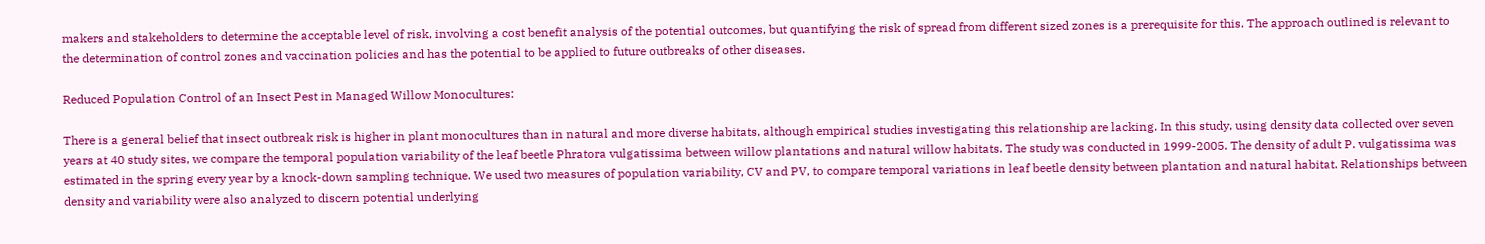makers and stakeholders to determine the acceptable level of risk, involving a cost benefit analysis of the potential outcomes, but quantifying the risk of spread from different sized zones is a prerequisite for this. The approach outlined is relevant to the determination of control zones and vaccination policies and has the potential to be applied to future outbreaks of other diseases.

Reduced Population Control of an Insect Pest in Managed Willow Monocultures:

There is a general belief that insect outbreak risk is higher in plant monocultures than in natural and more diverse habitats, although empirical studies investigating this relationship are lacking. In this study, using density data collected over seven years at 40 study sites, we compare the temporal population variability of the leaf beetle Phratora vulgatissima between willow plantations and natural willow habitats. The study was conducted in 1999-2005. The density of adult P. vulgatissima was estimated in the spring every year by a knock-down sampling technique. We used two measures of population variability, CV and PV, to compare temporal variations in leaf beetle density between plantation and natural habitat. Relationships between density and variability were also analyzed to discern potential underlying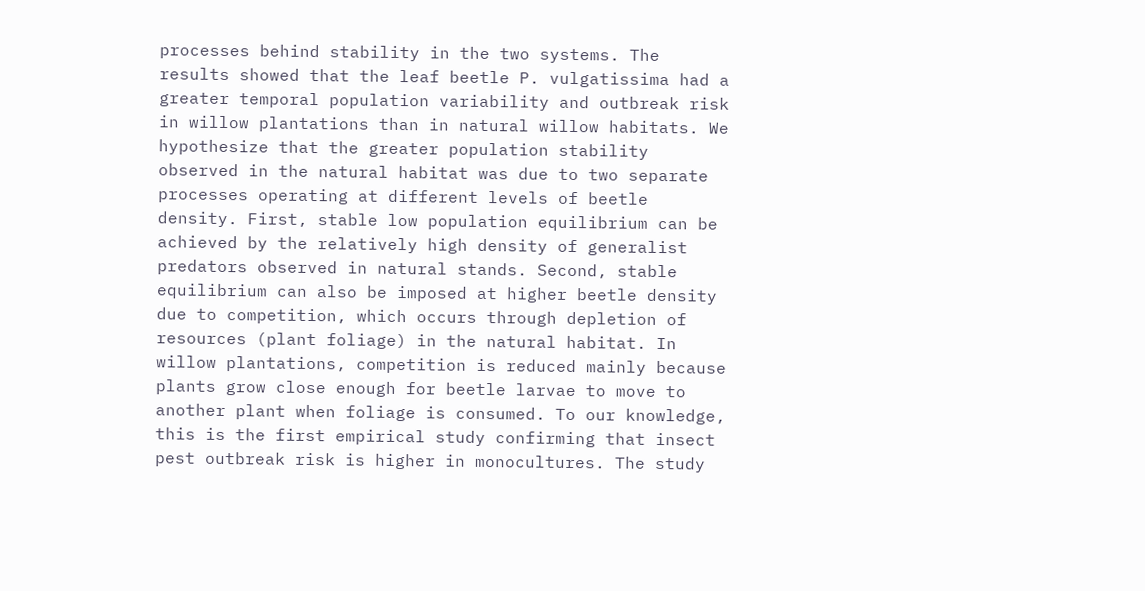processes behind stability in the two systems. The results showed that the leaf beetle P. vulgatissima had a greater temporal population variability and outbreak risk in willow plantations than in natural willow habitats. We hypothesize that the greater population stability observed in the natural habitat was due to two separate processes operating at different levels of beetle density. First, stable low population equilibrium can be achieved by the relatively high density of generalist predators observed in natural stands. Second, stable equilibrium can also be imposed at higher beetle density due to competition, which occurs through depletion of resources (plant foliage) in the natural habitat. In willow plantations, competition is reduced mainly because plants grow close enough for beetle larvae to move to another plant when foliage is consumed. To our knowledge, this is the first empirical study confirming that insect pest outbreak risk is higher in monocultures. The study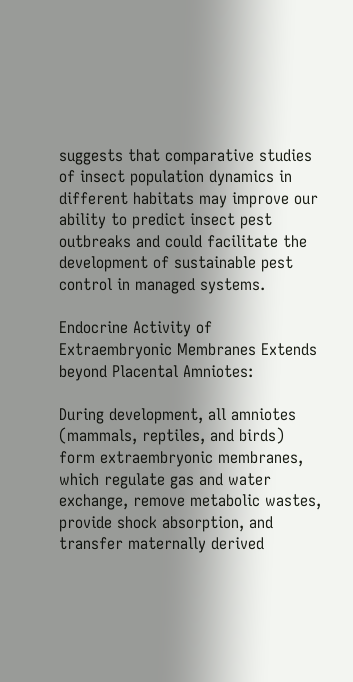suggests that comparative studies of insect population dynamics in different habitats may improve our ability to predict insect pest outbreaks and could facilitate the development of sustainable pest control in managed systems.

Endocrine Activity of Extraembryonic Membranes Extends beyond Placental Amniotes:

During development, all amniotes (mammals, reptiles, and birds) form extraembryonic membranes, which regulate gas and water exchange, remove metabolic wastes, provide shock absorption, and transfer maternally derived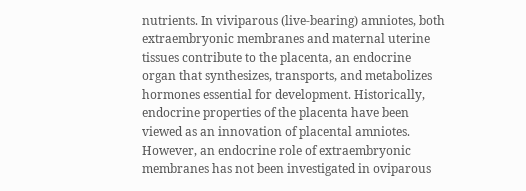nutrients. In viviparous (live-bearing) amniotes, both extraembryonic membranes and maternal uterine tissues contribute to the placenta, an endocrine organ that synthesizes, transports, and metabolizes hormones essential for development. Historically, endocrine properties of the placenta have been viewed as an innovation of placental amniotes. However, an endocrine role of extraembryonic membranes has not been investigated in oviparous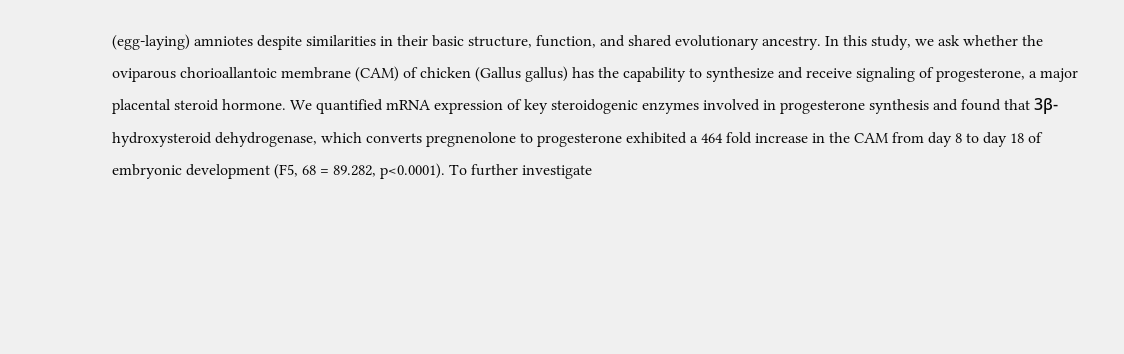(egg-laying) amniotes despite similarities in their basic structure, function, and shared evolutionary ancestry. In this study, we ask whether the oviparous chorioallantoic membrane (CAM) of chicken (Gallus gallus) has the capability to synthesize and receive signaling of progesterone, a major placental steroid hormone. We quantified mRNA expression of key steroidogenic enzymes involved in progesterone synthesis and found that 3β-hydroxysteroid dehydrogenase, which converts pregnenolone to progesterone exhibited a 464 fold increase in the CAM from day 8 to day 18 of embryonic development (F5, 68 = 89.282, p<0.0001). To further investigate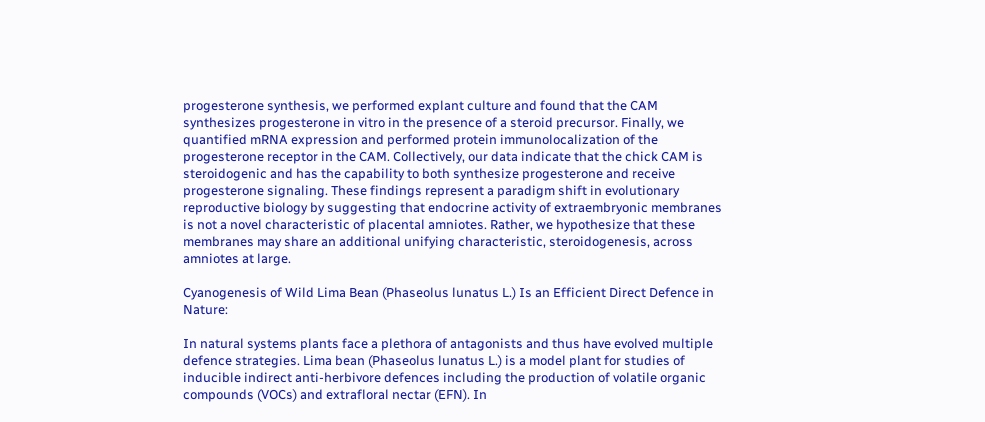progesterone synthesis, we performed explant culture and found that the CAM synthesizes progesterone in vitro in the presence of a steroid precursor. Finally, we quantified mRNA expression and performed protein immunolocalization of the progesterone receptor in the CAM. Collectively, our data indicate that the chick CAM is steroidogenic and has the capability to both synthesize progesterone and receive progesterone signaling. These findings represent a paradigm shift in evolutionary reproductive biology by suggesting that endocrine activity of extraembryonic membranes is not a novel characteristic of placental amniotes. Rather, we hypothesize that these membranes may share an additional unifying characteristic, steroidogenesis, across amniotes at large.

Cyanogenesis of Wild Lima Bean (Phaseolus lunatus L.) Is an Efficient Direct Defence in Nature:

In natural systems plants face a plethora of antagonists and thus have evolved multiple defence strategies. Lima bean (Phaseolus lunatus L.) is a model plant for studies of inducible indirect anti-herbivore defences including the production of volatile organic compounds (VOCs) and extrafloral nectar (EFN). In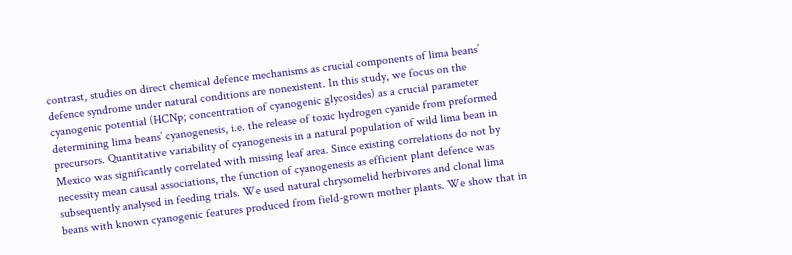contrast, studies on direct chemical defence mechanisms as crucial components of lima beans’ defence syndrome under natural conditions are nonexistent. In this study, we focus on the cyanogenic potential (HCNp; concentration of cyanogenic glycosides) as a crucial parameter determining lima beans’ cyanogenesis, i.e. the release of toxic hydrogen cyanide from preformed precursors. Quantitative variability of cyanogenesis in a natural population of wild lima bean in Mexico was significantly correlated with missing leaf area. Since existing correlations do not by necessity mean causal associations, the function of cyanogenesis as efficient plant defence was subsequently analysed in feeding trials. We used natural chrysomelid herbivores and clonal lima beans with known cyanogenic features produced from field-grown mother plants. We show that in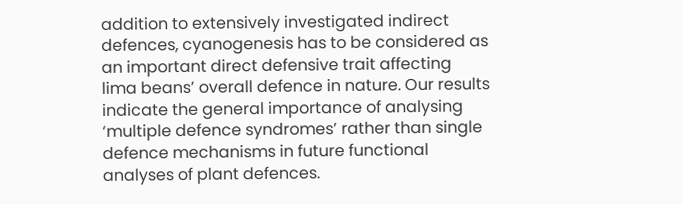addition to extensively investigated indirect defences, cyanogenesis has to be considered as an important direct defensive trait affecting lima beans’ overall defence in nature. Our results indicate the general importance of analysing ‘multiple defence syndromes’ rather than single defence mechanisms in future functional analyses of plant defences.